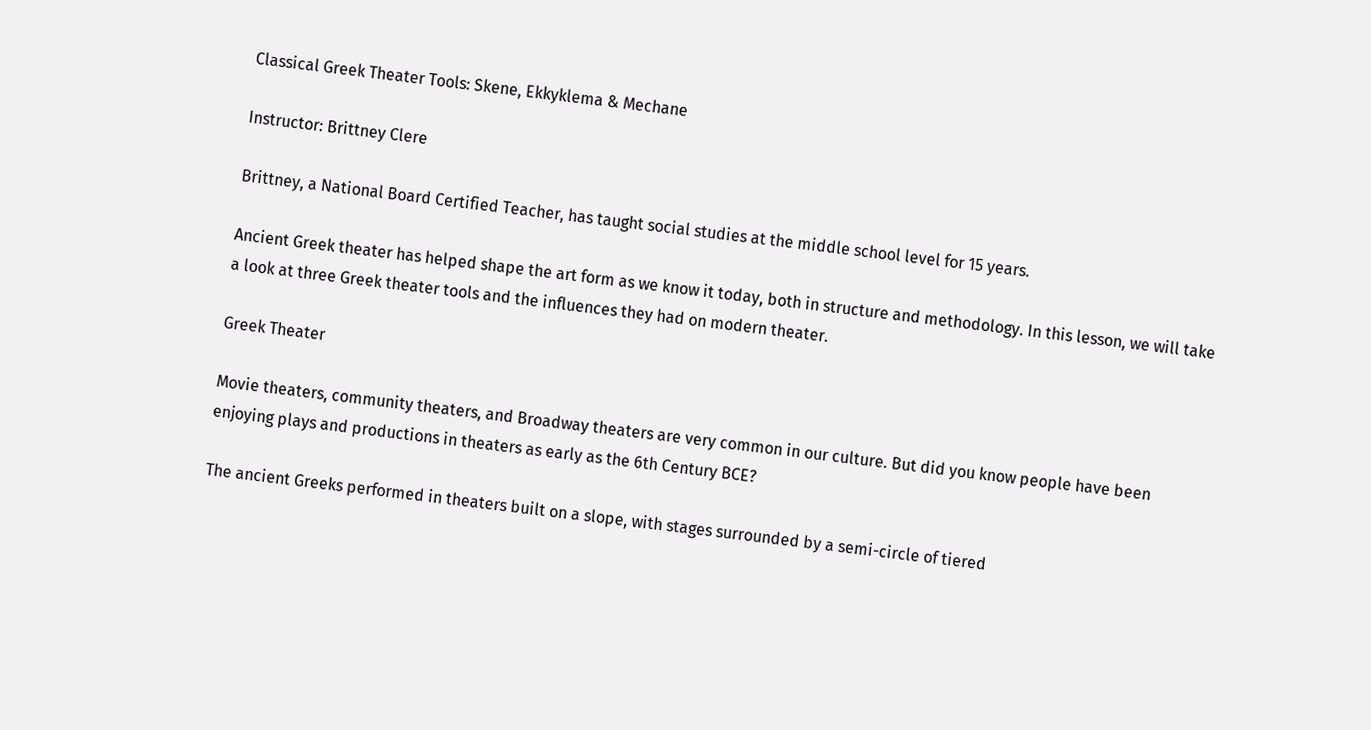Classical Greek Theater Tools: Skene, Ekkyklema & Mechane

Instructor: Brittney Clere

Brittney, a National Board Certified Teacher, has taught social studies at the middle school level for 15 years.

Ancient Greek theater has helped shape the art form as we know it today, both in structure and methodology. In this lesson, we will take a look at three Greek theater tools and the influences they had on modern theater.

Greek Theater

Movie theaters, community theaters, and Broadway theaters are very common in our culture. But did you know people have been enjoying plays and productions in theaters as early as the 6th Century BCE?

The ancient Greeks performed in theaters built on a slope, with stages surrounded by a semi-circle of tiered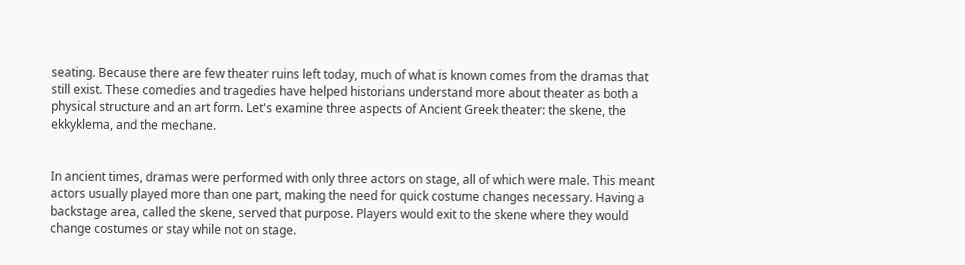seating. Because there are few theater ruins left today, much of what is known comes from the dramas that still exist. These comedies and tragedies have helped historians understand more about theater as both a physical structure and an art form. Let's examine three aspects of Ancient Greek theater: the skene, the ekkyklema, and the mechane.


In ancient times, dramas were performed with only three actors on stage, all of which were male. This meant actors usually played more than one part, making the need for quick costume changes necessary. Having a backstage area, called the skene, served that purpose. Players would exit to the skene where they would change costumes or stay while not on stage.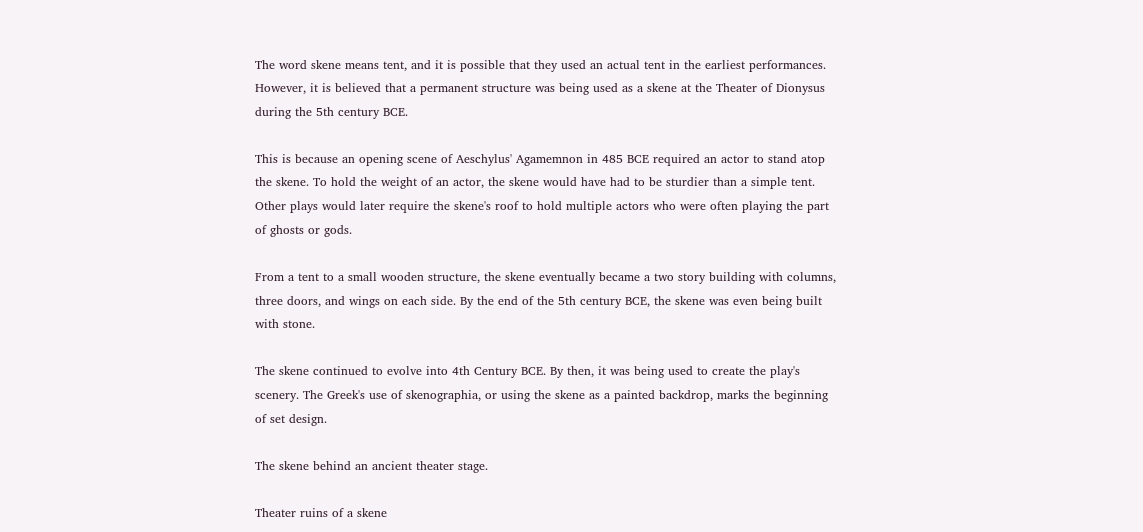The word skene means tent, and it is possible that they used an actual tent in the earliest performances. However, it is believed that a permanent structure was being used as a skene at the Theater of Dionysus during the 5th century BCE.

This is because an opening scene of Aeschylus' Agamemnon in 485 BCE required an actor to stand atop the skene. To hold the weight of an actor, the skene would have had to be sturdier than a simple tent. Other plays would later require the skene's roof to hold multiple actors who were often playing the part of ghosts or gods.

From a tent to a small wooden structure, the skene eventually became a two story building with columns, three doors, and wings on each side. By the end of the 5th century BCE, the skene was even being built with stone.

The skene continued to evolve into 4th Century BCE. By then, it was being used to create the play's scenery. The Greek's use of skenographia, or using the skene as a painted backdrop, marks the beginning of set design.

The skene behind an ancient theater stage.

Theater ruins of a skene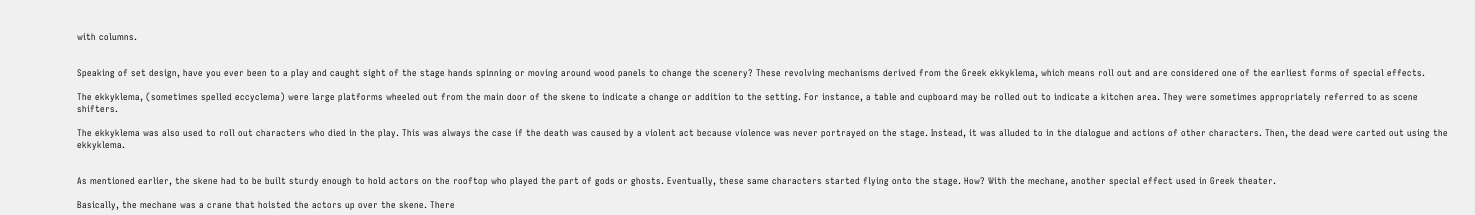with columns.


Speaking of set design, have you ever been to a play and caught sight of the stage hands spinning or moving around wood panels to change the scenery? These revolving mechanisms derived from the Greek ekkyklema, which means roll out and are considered one of the earliest forms of special effects.

The ekkyklema, (sometimes spelled eccyclema) were large platforms wheeled out from the main door of the skene to indicate a change or addition to the setting. For instance, a table and cupboard may be rolled out to indicate a kitchen area. They were sometimes appropriately referred to as scene shifters.

The ekkyklema was also used to roll out characters who died in the play. This was always the case if the death was caused by a violent act because violence was never portrayed on the stage. Instead, it was alluded to in the dialogue and actions of other characters. Then, the dead were carted out using the ekkyklema.


As mentioned earlier, the skene had to be built sturdy enough to hold actors on the rooftop who played the part of gods or ghosts. Eventually, these same characters started flying onto the stage. How? With the mechane, another special effect used in Greek theater.

Basically, the mechane was a crane that hoisted the actors up over the skene. There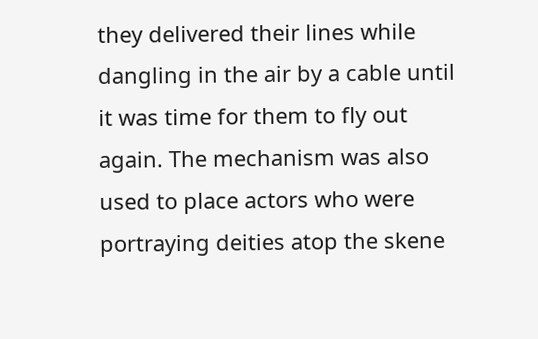they delivered their lines while dangling in the air by a cable until it was time for them to fly out again. The mechanism was also used to place actors who were portraying deities atop the skene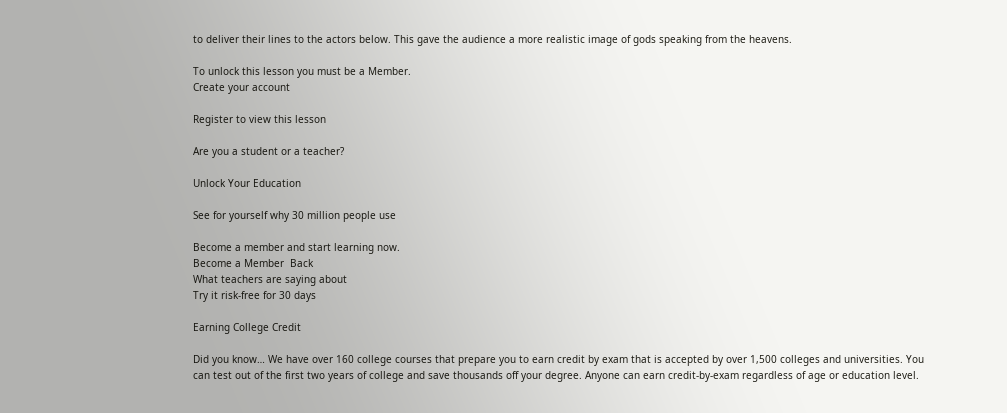to deliver their lines to the actors below. This gave the audience a more realistic image of gods speaking from the heavens.

To unlock this lesson you must be a Member.
Create your account

Register to view this lesson

Are you a student or a teacher?

Unlock Your Education

See for yourself why 30 million people use

Become a member and start learning now.
Become a Member  Back
What teachers are saying about
Try it risk-free for 30 days

Earning College Credit

Did you know… We have over 160 college courses that prepare you to earn credit by exam that is accepted by over 1,500 colleges and universities. You can test out of the first two years of college and save thousands off your degree. Anyone can earn credit-by-exam regardless of age or education level.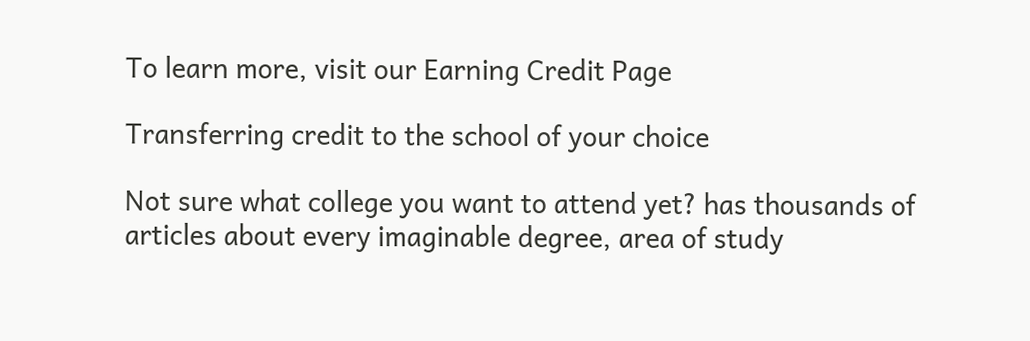To learn more, visit our Earning Credit Page

Transferring credit to the school of your choice

Not sure what college you want to attend yet? has thousands of articles about every imaginable degree, area of study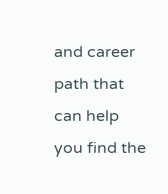and career path that can help you find the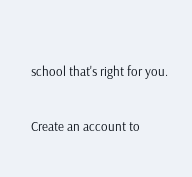school that's right for you.

Create an account to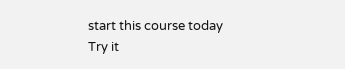start this course today
Try it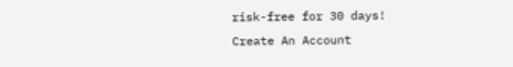risk-free for 30 days!
Create An Account